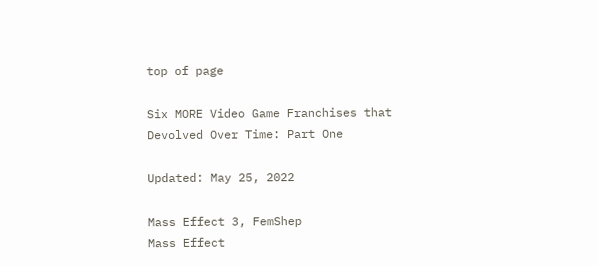top of page

Six MORE Video Game Franchises that Devolved Over Time: Part One

Updated: May 25, 2022

Mass Effect 3, FemShep
Mass Effect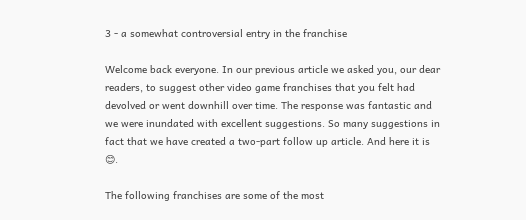3 - a somewhat controversial entry in the franchise

Welcome back everyone. In our previous article we asked you, our dear readers, to suggest other video game franchises that you felt had devolved or went downhill over time. The response was fantastic and we were inundated with excellent suggestions. So many suggestions in fact that we have created a two-part follow up article. And here it is 😊.

The following franchises are some of the most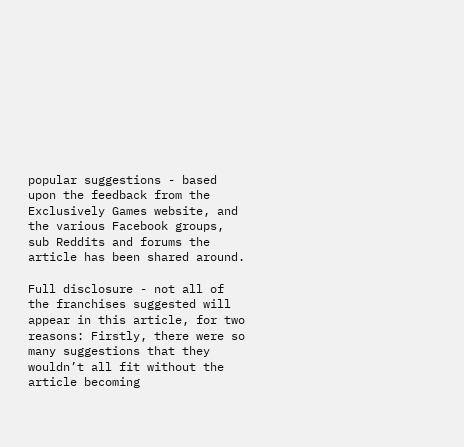popular suggestions - based upon the feedback from the Exclusively Games website, and the various Facebook groups, sub Reddits and forums the article has been shared around.

Full disclosure - not all of the franchises suggested will appear in this article, for two reasons: Firstly, there were so many suggestions that they wouldn’t all fit without the article becoming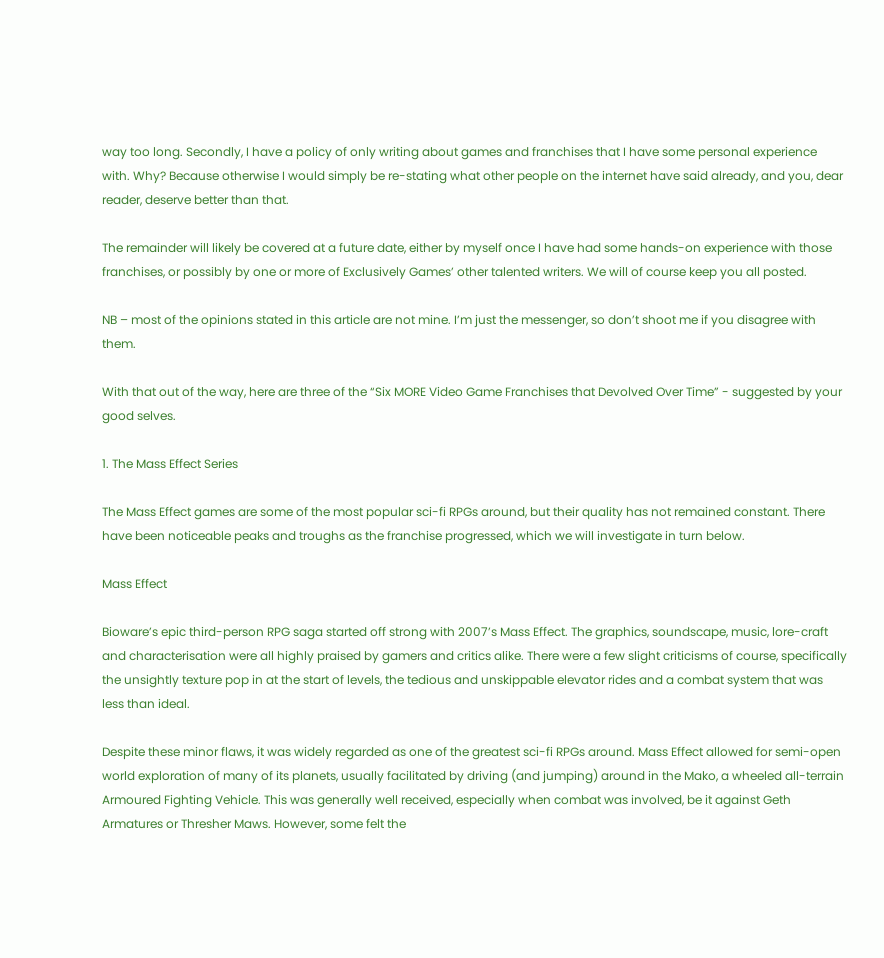way too long. Secondly, I have a policy of only writing about games and franchises that I have some personal experience with. Why? Because otherwise I would simply be re-stating what other people on the internet have said already, and you, dear reader, deserve better than that.

The remainder will likely be covered at a future date, either by myself once I have had some hands-on experience with those franchises, or possibly by one or more of Exclusively Games’ other talented writers. We will of course keep you all posted.

NB – most of the opinions stated in this article are not mine. I’m just the messenger, so don’t shoot me if you disagree with them.

With that out of the way, here are three of the “Six MORE Video Game Franchises that Devolved Over Time” - suggested by your good selves.

1. The Mass Effect Series

The Mass Effect games are some of the most popular sci-fi RPGs around, but their quality has not remained constant. There have been noticeable peaks and troughs as the franchise progressed, which we will investigate in turn below.

Mass Effect

Bioware’s epic third-person RPG saga started off strong with 2007’s Mass Effect. The graphics, soundscape, music, lore-craft and characterisation were all highly praised by gamers and critics alike. There were a few slight criticisms of course, specifically the unsightly texture pop in at the start of levels, the tedious and unskippable elevator rides and a combat system that was less than ideal.

Despite these minor flaws, it was widely regarded as one of the greatest sci-fi RPGs around. Mass Effect allowed for semi-open world exploration of many of its planets, usually facilitated by driving (and jumping) around in the Mako, a wheeled all-terrain Armoured Fighting Vehicle. This was generally well received, especially when combat was involved, be it against Geth Armatures or Thresher Maws. However, some felt the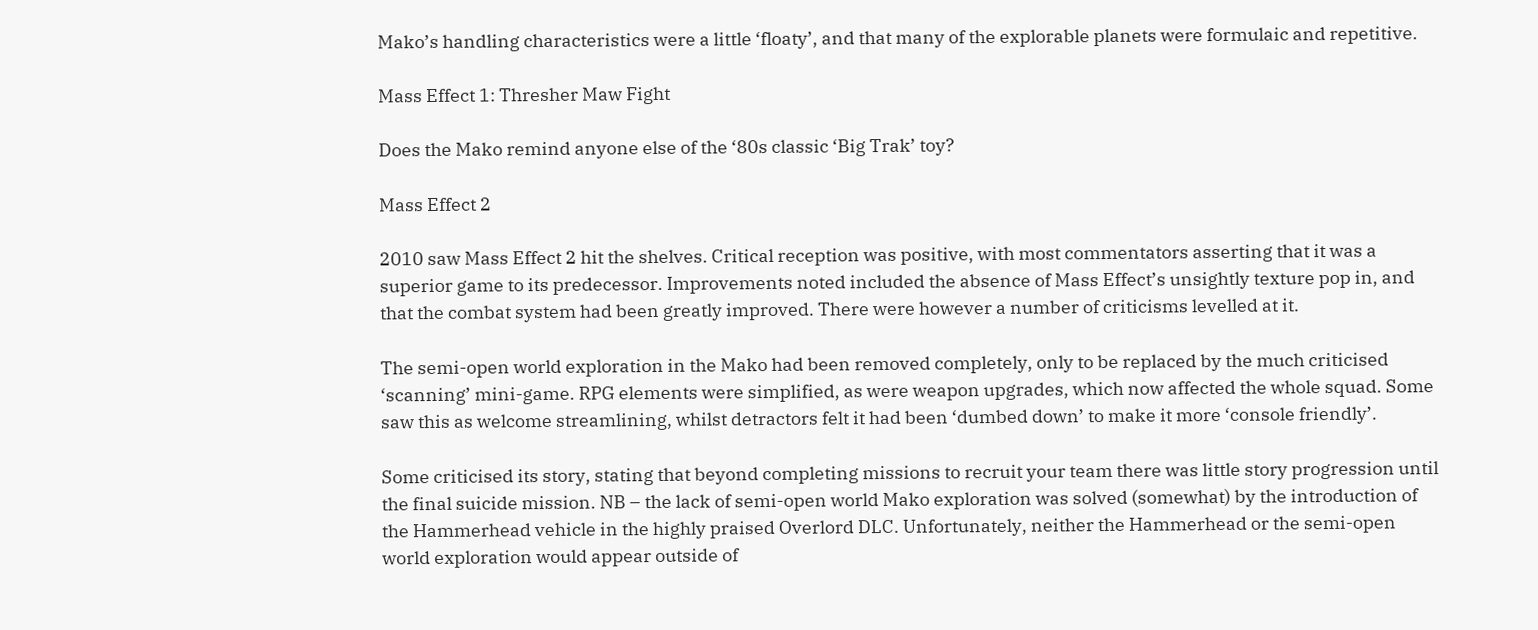Mako’s handling characteristics were a little ‘floaty’, and that many of the explorable planets were formulaic and repetitive.

Mass Effect 1: Thresher Maw Fight

Does the Mako remind anyone else of the ‘80s classic ‘Big Trak’ toy?

Mass Effect 2

2010 saw Mass Effect 2 hit the shelves. Critical reception was positive, with most commentators asserting that it was a superior game to its predecessor. Improvements noted included the absence of Mass Effect’s unsightly texture pop in, and that the combat system had been greatly improved. There were however a number of criticisms levelled at it.

The semi-open world exploration in the Mako had been removed completely, only to be replaced by the much criticised ‘scanning’ mini-game. RPG elements were simplified, as were weapon upgrades, which now affected the whole squad. Some saw this as welcome streamlining, whilst detractors felt it had been ‘dumbed down’ to make it more ‘console friendly’.

Some criticised its story, stating that beyond completing missions to recruit your team there was little story progression until the final suicide mission. NB – the lack of semi-open world Mako exploration was solved (somewhat) by the introduction of the Hammerhead vehicle in the highly praised Overlord DLC. Unfortunately, neither the Hammerhead or the semi-open world exploration would appear outside of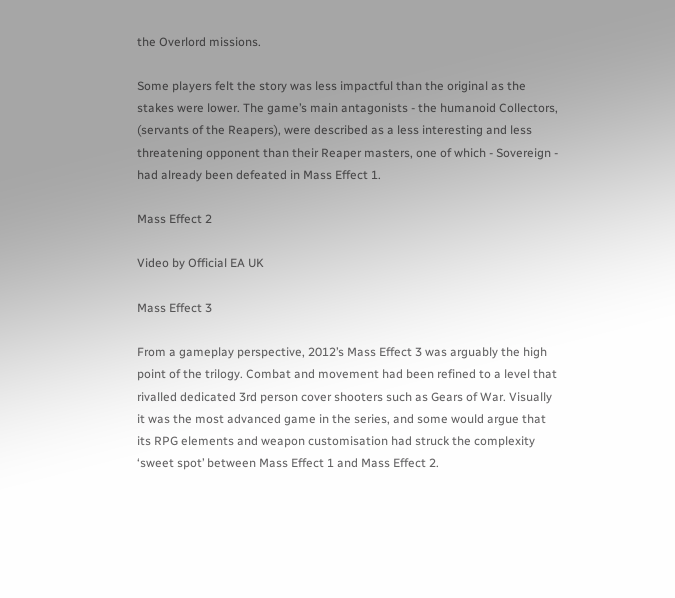the Overlord missions.

Some players felt the story was less impactful than the original as the stakes were lower. The game’s main antagonists - the humanoid Collectors, (servants of the Reapers), were described as a less interesting and less threatening opponent than their Reaper masters, one of which - Sovereign - had already been defeated in Mass Effect 1.

Mass Effect 2

Video by Official EA UK

Mass Effect 3

From a gameplay perspective, 2012’s Mass Effect 3 was arguably the high point of the trilogy. Combat and movement had been refined to a level that rivalled dedicated 3rd person cover shooters such as Gears of War. Visually it was the most advanced game in the series, and some would argue that its RPG elements and weapon customisation had struck the complexity ‘sweet spot’ between Mass Effect 1 and Mass Effect 2.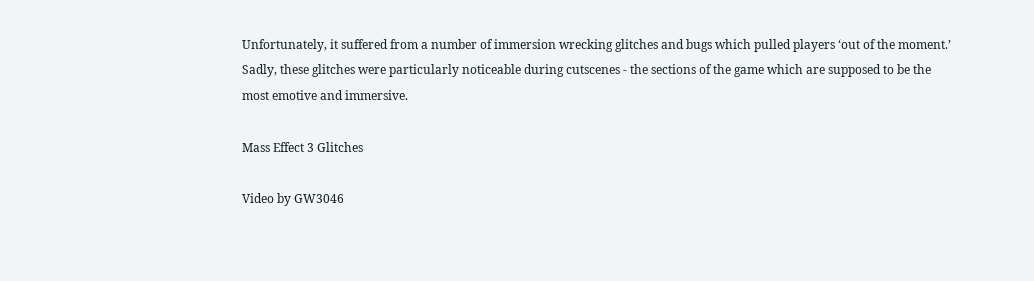Unfortunately, it suffered from a number of immersion wrecking glitches and bugs which pulled players ‘out of the moment.’ Sadly, these glitches were particularly noticeable during cutscenes - the sections of the game which are supposed to be the most emotive and immersive.

Mass Effect 3 Glitches

Video by GW3046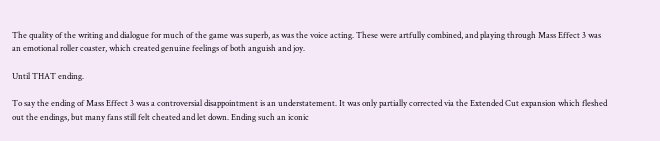The quality of the writing and dialogue for much of the game was superb, as was the voice acting. These were artfully combined, and playing through Mass Effect 3 was an emotional roller coaster, which created genuine feelings of both anguish and joy.

Until THAT ending.

To say the ending of Mass Effect 3 was a controversial disappointment is an understatement. It was only partially corrected via the Extended Cut expansion which fleshed out the endings, but many fans still felt cheated and let down. Ending such an iconic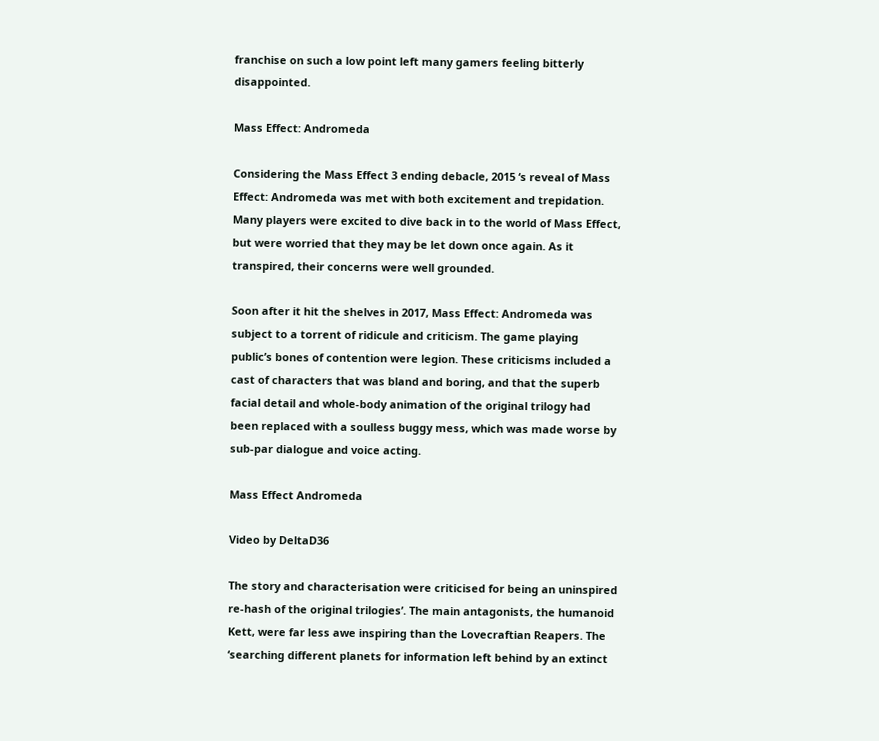franchise on such a low point left many gamers feeling bitterly disappointed.

Mass Effect: Andromeda

Considering the Mass Effect 3 ending debacle, 2015 ‘s reveal of Mass Effect: Andromeda was met with both excitement and trepidation. Many players were excited to dive back in to the world of Mass Effect, but were worried that they may be let down once again. As it transpired, their concerns were well grounded.

Soon after it hit the shelves in 2017, Mass Effect: Andromeda was subject to a torrent of ridicule and criticism. The game playing public’s bones of contention were legion. These criticisms included a cast of characters that was bland and boring, and that the superb facial detail and whole-body animation of the original trilogy had been replaced with a soulless buggy mess, which was made worse by sub-par dialogue and voice acting.

Mass Effect Andromeda

Video by DeltaD36

The story and characterisation were criticised for being an uninspired re-hash of the original trilogies’. The main antagonists, the humanoid Kett, were far less awe inspiring than the Lovecraftian Reapers. The ‘searching different planets for information left behind by an extinct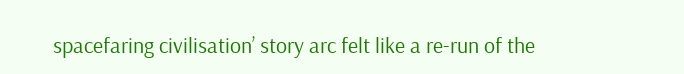spacefaring civilisation’ story arc felt like a re-run of the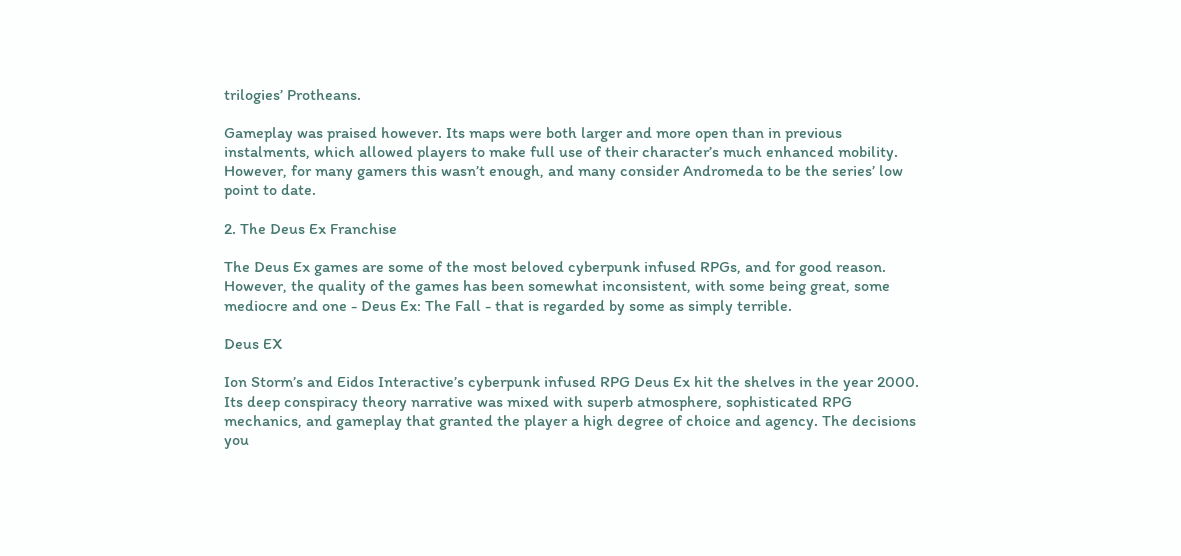trilogies’ Protheans.

Gameplay was praised however. Its maps were both larger and more open than in previous instalments, which allowed players to make full use of their character’s much enhanced mobility. However, for many gamers this wasn’t enough, and many consider Andromeda to be the series’ low point to date.

2. The Deus Ex Franchise

The Deus Ex games are some of the most beloved cyberpunk infused RPGs, and for good reason. However, the quality of the games has been somewhat inconsistent, with some being great, some mediocre and one - Deus Ex: The Fall - that is regarded by some as simply terrible.

Deus EX

Ion Storm’s and Eidos Interactive’s cyberpunk infused RPG Deus Ex hit the shelves in the year 2000. Its deep conspiracy theory narrative was mixed with superb atmosphere, sophisticated RPG mechanics, and gameplay that granted the player a high degree of choice and agency. The decisions you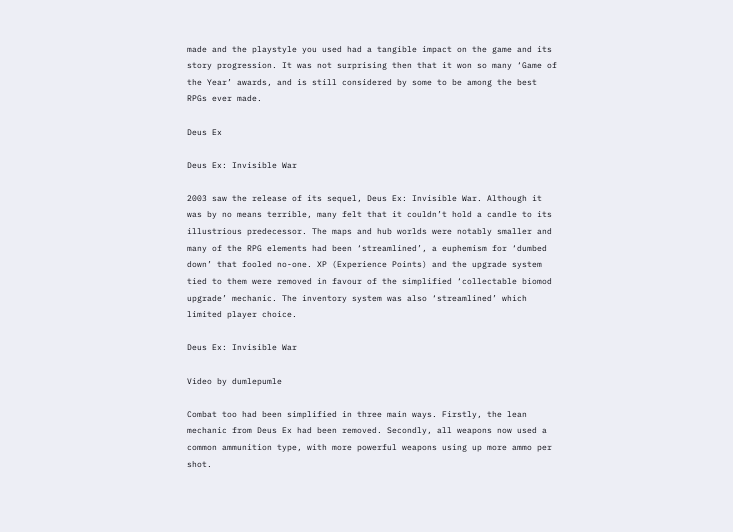made and the playstyle you used had a tangible impact on the game and its story progression. It was not surprising then that it won so many ‘Game of the Year’ awards, and is still considered by some to be among the best RPGs ever made.

Deus Ex

Deus Ex: Invisible War

2003 saw the release of its sequel, Deus Ex: Invisible War. Although it was by no means terrible, many felt that it couldn’t hold a candle to its illustrious predecessor. The maps and hub worlds were notably smaller and many of the RPG elements had been ‘streamlined’, a euphemism for ‘dumbed down’ that fooled no-one. XP (Experience Points) and the upgrade system tied to them were removed in favour of the simplified ‘collectable biomod upgrade’ mechanic. The inventory system was also ‘streamlined’ which limited player choice.

Deus Ex: Invisible War

Video by dumlepumle

Combat too had been simplified in three main ways. Firstly, the lean mechanic from Deus Ex had been removed. Secondly, all weapons now used a common ammunition type, with more powerful weapons using up more ammo per shot.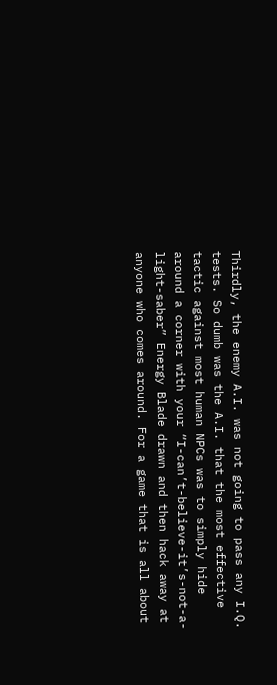Thirdly, the enemy A.I. was not going to pass any I.Q. tests. So dumb was the A.I. that the most effective tactic against most human NPCs was to simply hide around a corner with your “I-can’t-believe-it’s-not-a-light-saber” Energy Blade drawn and then hack away at anyone who comes around. For a game that is all about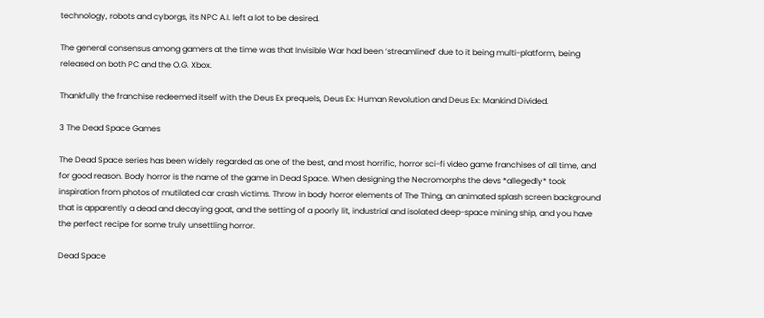technology, robots and cyborgs, its NPC A.I. left a lot to be desired.

The general consensus among gamers at the time was that Invisible War had been ‘streamlined’ due to it being multi-platform, being released on both PC and the O.G. Xbox.

Thankfully the franchise redeemed itself with the Deus Ex prequels, Deus Ex: Human Revolution and Deus Ex: Mankind Divided.

3 The Dead Space Games

The Dead Space series has been widely regarded as one of the best, and most horrific, horror sci-fi video game franchises of all time, and for good reason. Body horror is the name of the game in Dead Space. When designing the Necromorphs the devs *allegedly* took inspiration from photos of mutilated car crash victims. Throw in body horror elements of The Thing, an animated splash screen background that is apparently a dead and decaying goat, and the setting of a poorly lit, industrial and isolated deep-space mining ship, and you have the perfect recipe for some truly unsettling horror.

Dead Space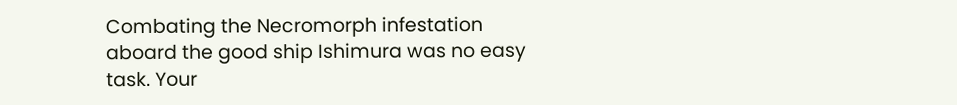Combating the Necromorph infestation aboard the good ship Ishimura was no easy task. Your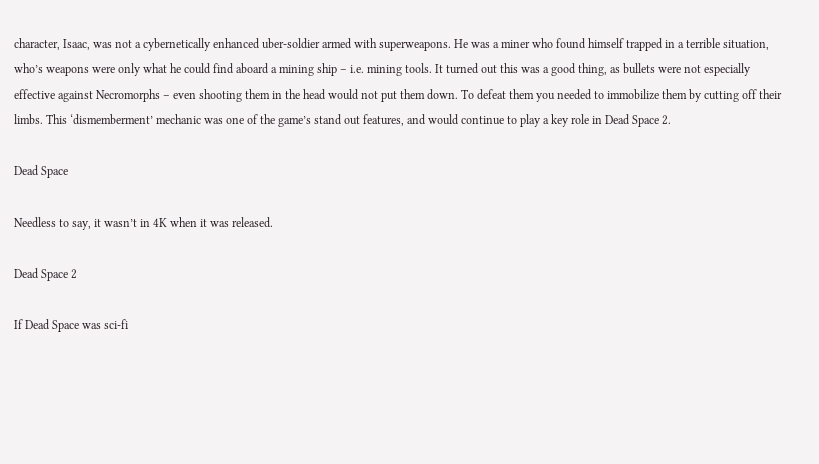character, Isaac, was not a cybernetically enhanced uber-soldier armed with superweapons. He was a miner who found himself trapped in a terrible situation, who’s weapons were only what he could find aboard a mining ship – i.e. mining tools. It turned out this was a good thing, as bullets were not especially effective against Necromorphs – even shooting them in the head would not put them down. To defeat them you needed to immobilize them by cutting off their limbs. This ‘dismemberment’ mechanic was one of the game’s stand out features, and would continue to play a key role in Dead Space 2.

Dead Space

Needless to say, it wasn’t in 4K when it was released.

Dead Space 2

If Dead Space was sci-fi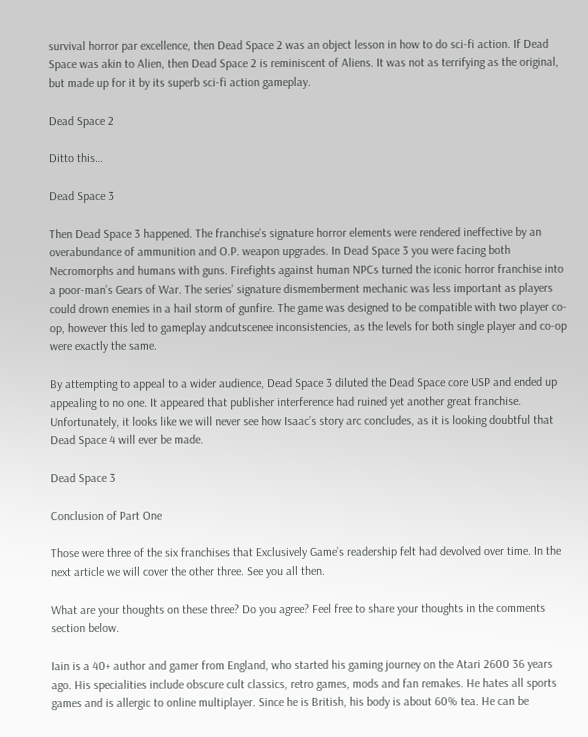survival horror par excellence, then Dead Space 2 was an object lesson in how to do sci-fi action. If Dead Space was akin to Alien, then Dead Space 2 is reminiscent of Aliens. It was not as terrifying as the original, but made up for it by its superb sci-fi action gameplay.

Dead Space 2

Ditto this…

Dead Space 3

Then Dead Space 3 happened. The franchise’s signature horror elements were rendered ineffective by an overabundance of ammunition and O.P. weapon upgrades. In Dead Space 3 you were facing both Necromorphs and humans with guns. Firefights against human NPCs turned the iconic horror franchise into a poor-man’s Gears of War. The series’ signature dismemberment mechanic was less important as players could drown enemies in a hail storm of gunfire. The game was designed to be compatible with two player co-op, however this led to gameplay andcutscenee inconsistencies, as the levels for both single player and co-op were exactly the same.

By attempting to appeal to a wider audience, Dead Space 3 diluted the Dead Space core USP and ended up appealing to no one. It appeared that publisher interference had ruined yet another great franchise. Unfortunately, it looks like we will never see how Isaac’s story arc concludes, as it is looking doubtful that Dead Space 4 will ever be made.

Dead Space 3

Conclusion of Part One

Those were three of the six franchises that Exclusively Game’s readership felt had devolved over time. In the next article we will cover the other three. See you all then.

What are your thoughts on these three? Do you agree? Feel free to share your thoughts in the comments section below.

Iain is a 40+ author and gamer from England, who started his gaming journey on the Atari 2600 36 years ago. His specialities include obscure cult classics, retro games, mods and fan remakes. He hates all sports games and is allergic to online multiplayer. Since he is British, his body is about 60% tea. He can be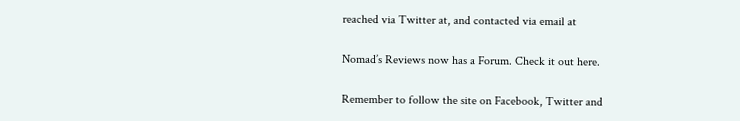reached via Twitter at, and contacted via email at

Nomad’s Reviews now has a Forum. Check it out here.

Remember to follow the site on Facebook, Twitter and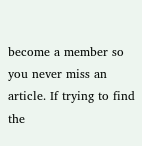become a member so you never miss an article. If trying to find the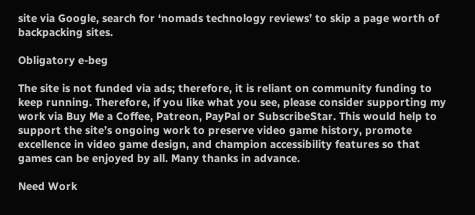site via Google, search for ‘nomads technology reviews’ to skip a page worth of backpacking sites.

Obligatory e-beg

The site is not funded via ads; therefore, it is reliant on community funding to keep running. Therefore, if you like what you see, please consider supporting my work via Buy Me a Coffee, Patreon, PayPal or SubscribeStar. This would help to support the site’s ongoing work to preserve video game history, promote excellence in video game design, and champion accessibility features so that games can be enjoyed by all. Many thanks in advance.

Need Work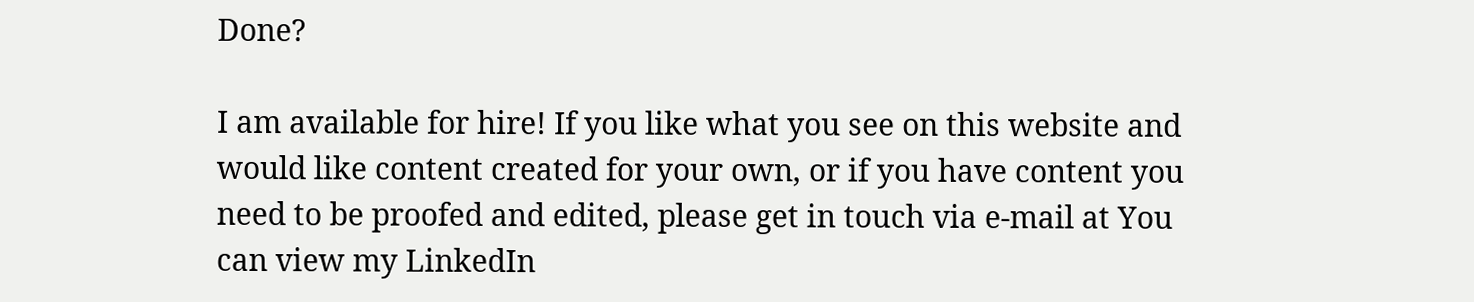Done?

I am available for hire! If you like what you see on this website and would like content created for your own, or if you have content you need to be proofed and edited, please get in touch via e-mail at You can view my LinkedIn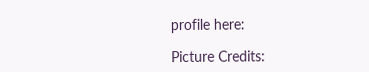profile here:

Picture Credits: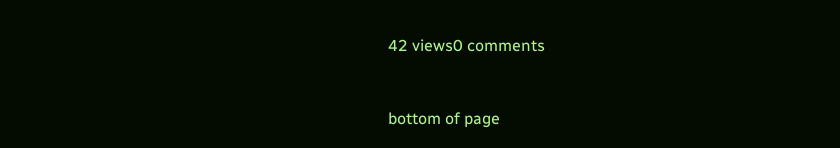42 views0 comments


bottom of page